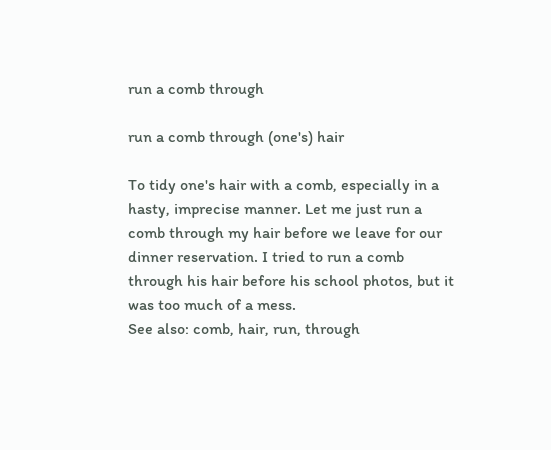run a comb through

run a comb through (one's) hair

To tidy one's hair with a comb, especially in a hasty, imprecise manner. Let me just run a comb through my hair before we leave for our dinner reservation. I tried to run a comb through his hair before his school photos, but it was too much of a mess.
See also: comb, hair, run, through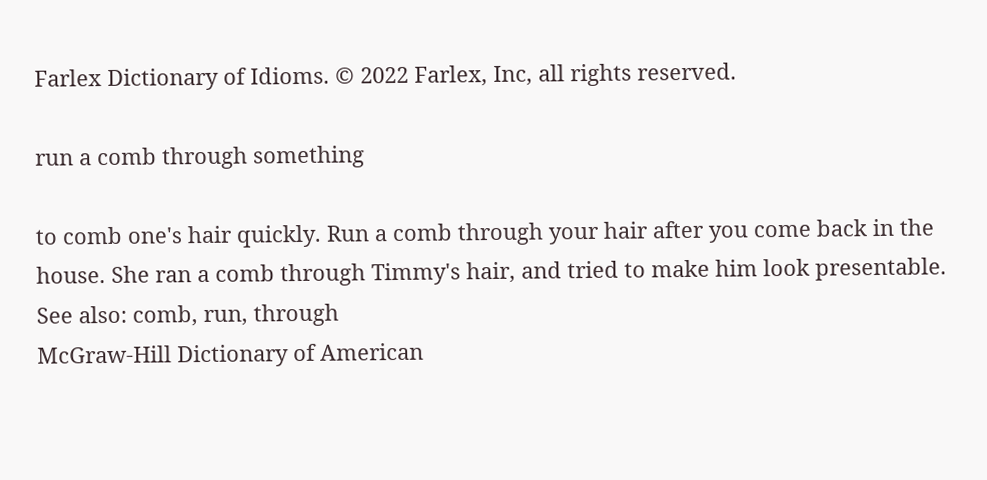Farlex Dictionary of Idioms. © 2022 Farlex, Inc, all rights reserved.

run a comb through something

to comb one's hair quickly. Run a comb through your hair after you come back in the house. She ran a comb through Timmy's hair, and tried to make him look presentable.
See also: comb, run, through
McGraw-Hill Dictionary of American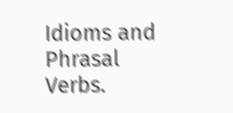Idioms and Phrasal Verbs.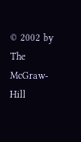© 2002 by The McGraw-Hill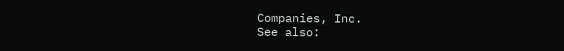Companies, Inc.
See also: